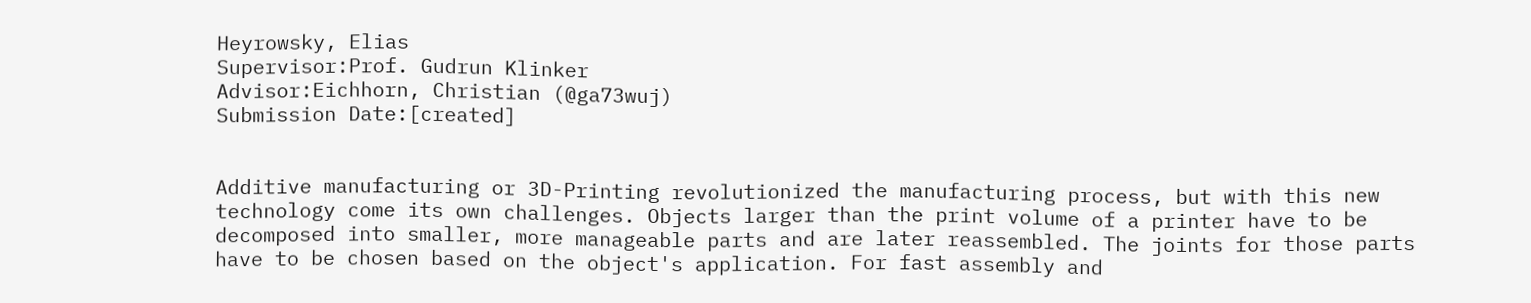Heyrowsky, Elias
Supervisor:Prof. Gudrun Klinker
Advisor:Eichhorn, Christian (@ga73wuj)
Submission Date:[created]


Additive manufacturing or 3D-Printing revolutionized the manufacturing process, but with this new technology come its own challenges. Objects larger than the print volume of a printer have to be decomposed into smaller, more manageable parts and are later reassembled. The joints for those parts have to be chosen based on the object's application. For fast assembly and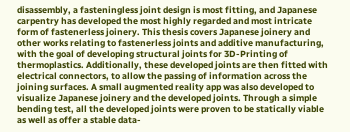disassembly, a fasteningless joint design is most fitting, and Japanese carpentry has developed the most highly regarded and most intricate form of fastenerless joinery. This thesis covers Japanese joinery and other works relating to fastenerless joints and additive manufacturing, with the goal of developing structural joints for 3D-Printing of thermoplastics. Additionally, these developed joints are then fitted with electrical connectors, to allow the passing of information across the joining surfaces. A small augmented reality app was also developed to visualize Japanese joinery and the developed joints. Through a simple bending test, all the developed joints were proven to be statically viable as well as offer a stable data-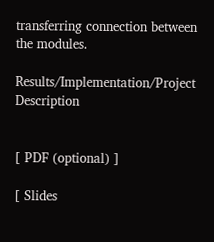transferring connection between the modules.

Results/Implementation/Project Description


[ PDF (optional) ]

[ Slides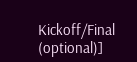Kickoff/Final (optional)]